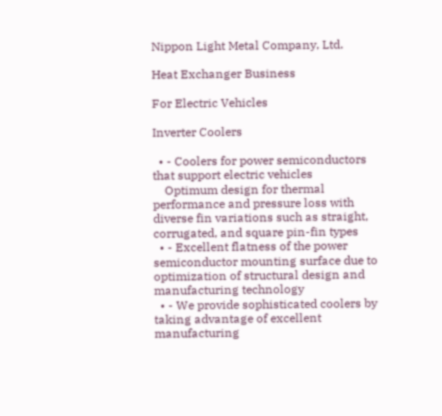Nippon Light Metal Company, Ltd.

Heat Exchanger Business

For Electric Vehicles

Inverter Coolers

  • - Coolers for power semiconductors that support electric vehicles
    Optimum design for thermal performance and pressure loss with diverse fin variations such as straight, corrugated, and square pin-fin types
  • - Excellent flatness of the power semiconductor mounting surface due to optimization of structural design and manufacturing technology
  • - We provide sophisticated coolers by taking advantage of excellent manufacturing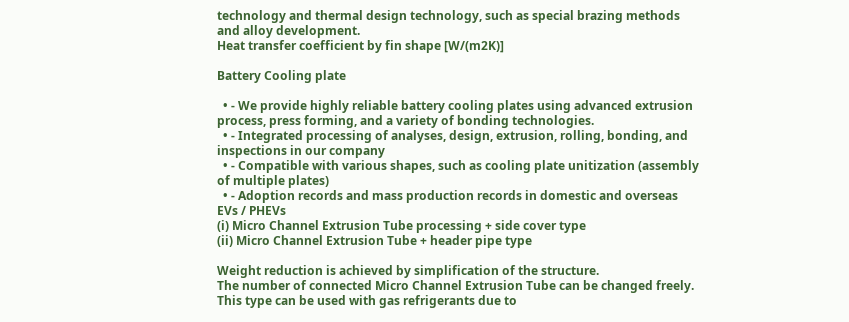technology and thermal design technology, such as special brazing methods and alloy development.
Heat transfer coefficient by fin shape [W/(m2K)]

Battery Cooling plate

  • - We provide highly reliable battery cooling plates using advanced extrusion process, press forming, and a variety of bonding technologies.
  • - Integrated processing of analyses, design, extrusion, rolling, bonding, and inspections in our company
  • - Compatible with various shapes, such as cooling plate unitization (assembly of multiple plates)
  • - Adoption records and mass production records in domestic and overseas EVs / PHEVs
(i) Micro Channel Extrusion Tube processing + side cover type
(ii) Micro Channel Extrusion Tube + header pipe type

Weight reduction is achieved by simplification of the structure.
The number of connected Micro Channel Extrusion Tube can be changed freely.
This type can be used with gas refrigerants due to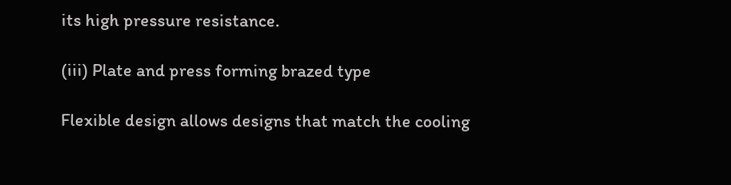its high pressure resistance.

(iii) Plate and press forming brazed type

Flexible design allows designs that match the cooling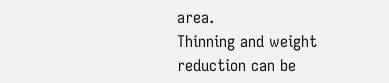area.
Thinning and weight reduction can be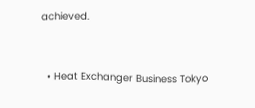achieved.


  • Heat Exchanger Business Tokyo